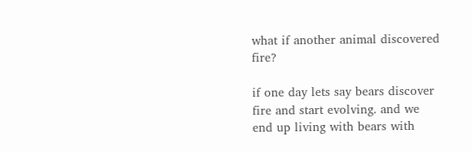what if another animal discovered fire?

if one day lets say bears discover fire and start evolving. and we end up living with bears with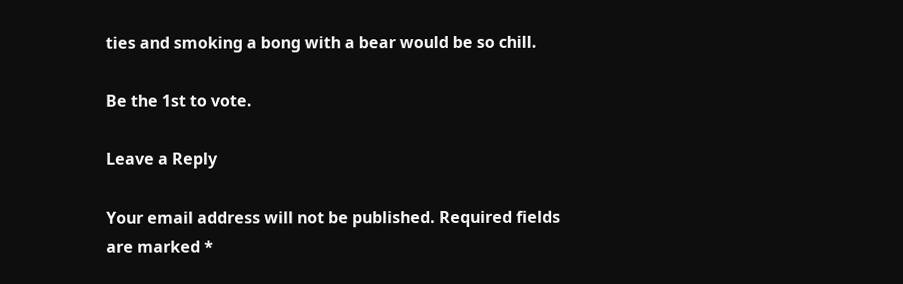ties and smoking a bong with a bear would be so chill.

Be the 1st to vote.

Leave a Reply

Your email address will not be published. Required fields are marked *